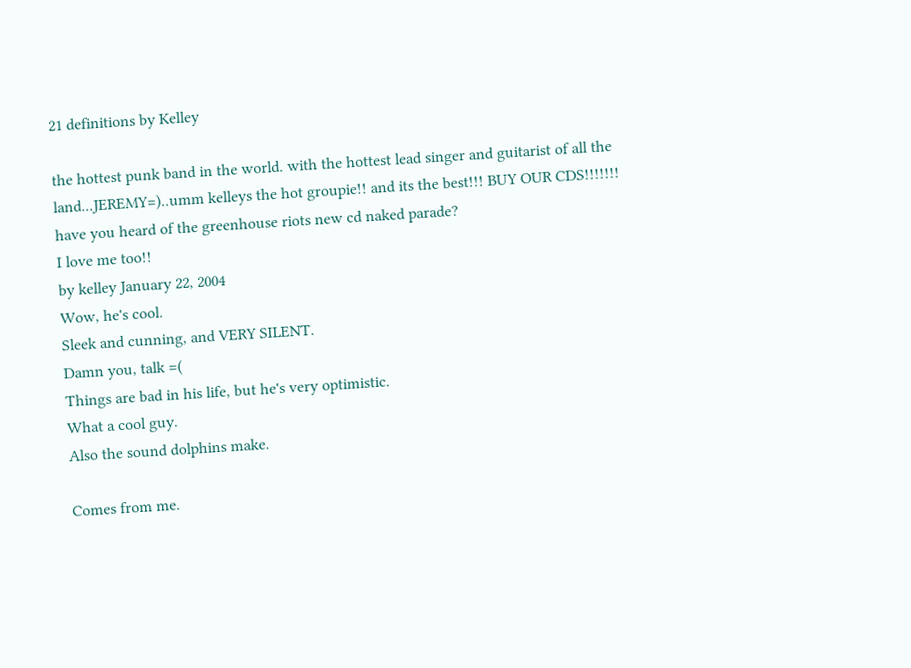21 definitions by Kelley

the hottest punk band in the world. with the hottest lead singer and guitarist of all the land...JEREMY=)..umm kelleys the hot groupie!! and its the best!!! BUY OUR CDS!!!!!!!
have you heard of the greenhouse riots new cd naked parade?
I love me too!!
by kelley January 22, 2004
Wow, he's cool.
Sleek and cunning, and VERY SILENT.
Damn you, talk =(
Things are bad in his life, but he's very optimistic.
What a cool guy.
Also the sound dolphins make.

Comes from me.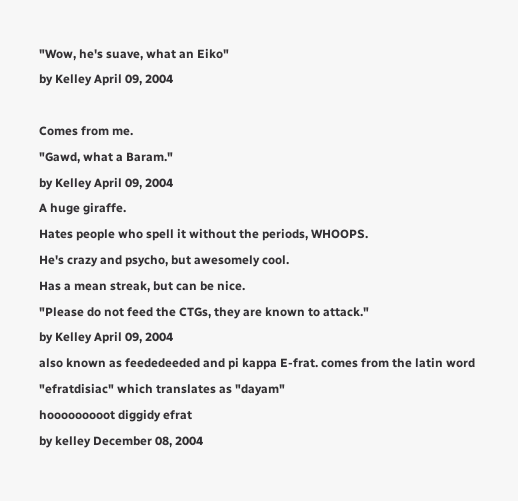"Wow, he's suave, what an Eiko"
by Kelley April 09, 2004

Comes from me.
"Gawd, what a Baram."
by Kelley April 09, 2004
A huge giraffe.
Hates people who spell it without the periods, WHOOPS.
He's crazy and psycho, but awesomely cool.
Has a mean streak, but can be nice.
"Please do not feed the CTGs, they are known to attack."
by Kelley April 09, 2004
also known as feededeeded and pi kappa E-frat. comes from the latin word "efratdisiac" which translates as "dayam"
hooooooooot diggidy efrat
by kelley December 08, 2004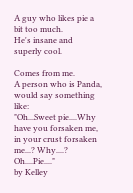A guy who likes pie a bit too much.
He's insane and superly cool.

Comes from me.
A person who is Panda, would say something like:
"Oh...Sweet pie....Why have you forsaken me, in your crust forsaken me...? Why....? Oh....Pie...."
by Kelley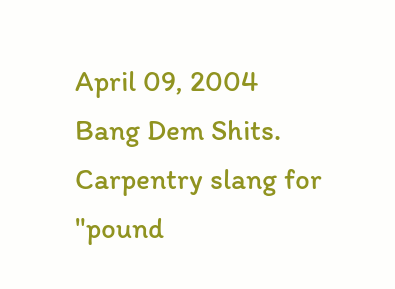April 09, 2004
Bang Dem Shits. Carpentry slang for "pound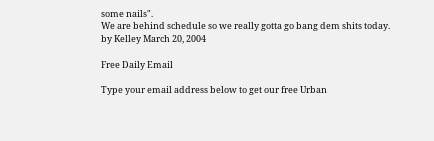some nails".
We are behind schedule so we really gotta go bang dem shits today.
by Kelley March 20, 2004

Free Daily Email

Type your email address below to get our free Urban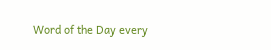Word of the Day every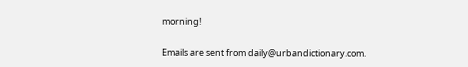morning!

Emails are sent from daily@urbandictionary.com.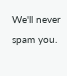We'll never spam you.